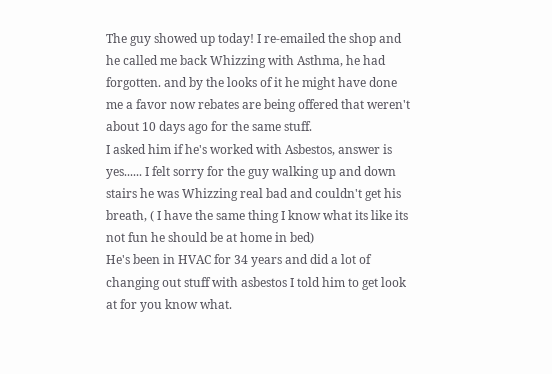The guy showed up today! I re-emailed the shop and he called me back Whizzing with Asthma, he had forgotten. and by the looks of it he might have done me a favor now rebates are being offered that weren't about 10 days ago for the same stuff.
I asked him if he's worked with Asbestos, answer is yes...... I felt sorry for the guy walking up and down stairs he was Whizzing real bad and couldn't get his breath, ( I have the same thing I know what its like its not fun he should be at home in bed)
He's been in HVAC for 34 years and did a lot of changing out stuff with asbestos I told him to get look at for you know what.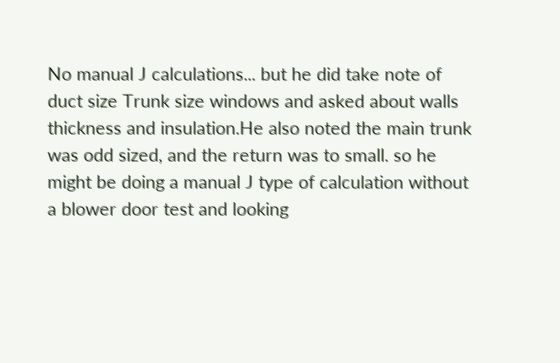No manual J calculations... but he did take note of duct size Trunk size windows and asked about walls thickness and insulation.He also noted the main trunk was odd sized, and the return was to small. so he might be doing a manual J type of calculation without a blower door test and looking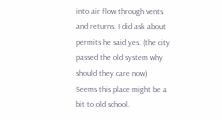into air flow through vents and returns. I did ask about permits he said yes. (the city passed the old system why should they care now)
Seems this place might be a bit to old school.